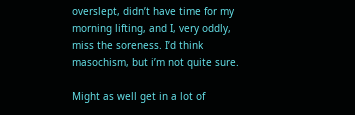overslept, didn’t have time for my morning lifting, and I, very oddly, miss the soreness. I’d think masochism, but i’m not quite sure.

Might as well get in a lot of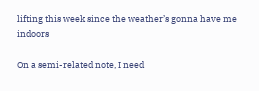lifting this week since the weather’s gonna have me indoors

On a semi-related note, I need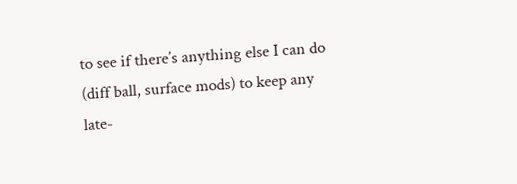to see if there’s anything else I can do (diff ball, surface mods) to keep any late-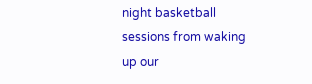night basketball sessions from waking up our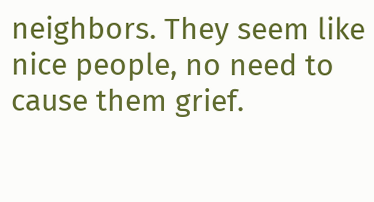neighbors. They seem like nice people, no need to cause them grief.